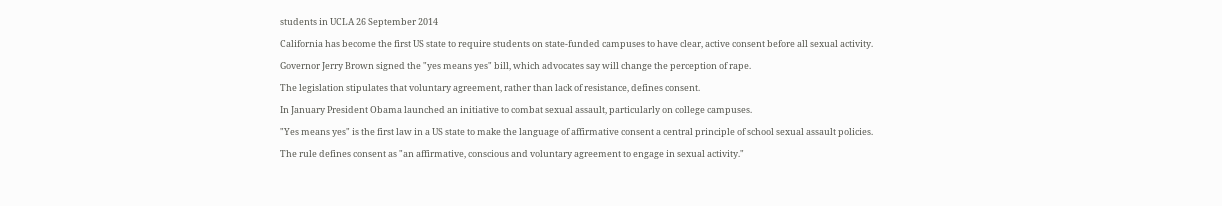students in UCLA 26 September 2014

California has become the first US state to require students on state-funded campuses to have clear, active consent before all sexual activity.

Governor Jerry Brown signed the "yes means yes" bill, which advocates say will change the perception of rape.

The legislation stipulates that voluntary agreement, rather than lack of resistance, defines consent.

In January President Obama launched an initiative to combat sexual assault, particularly on college campuses.

"Yes means yes" is the first law in a US state to make the language of affirmative consent a central principle of school sexual assault policies.

The rule defines consent as "an affirmative, conscious and voluntary agreement to engage in sexual activity."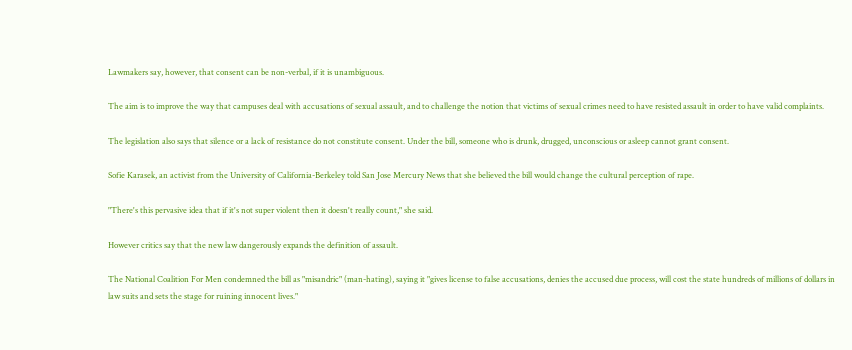Lawmakers say, however, that consent can be non-verbal, if it is unambiguous.

The aim is to improve the way that campuses deal with accusations of sexual assault, and to challenge the notion that victims of sexual crimes need to have resisted assault in order to have valid complaints.

The legislation also says that silence or a lack of resistance do not constitute consent. Under the bill, someone who is drunk, drugged, unconscious or asleep cannot grant consent.

Sofie Karasek, an activist from the University of California-Berkeley told San Jose Mercury News that she believed the bill would change the cultural perception of rape.

"There's this pervasive idea that if it's not super violent then it doesn't really count," she said.

However critics say that the new law dangerously expands the definition of assault.

The National Coalition For Men condemned the bill as "misandric" (man-hating), saying it "gives license to false accusations, denies the accused due process, will cost the state hundreds of millions of dollars in law suits and sets the stage for ruining innocent lives."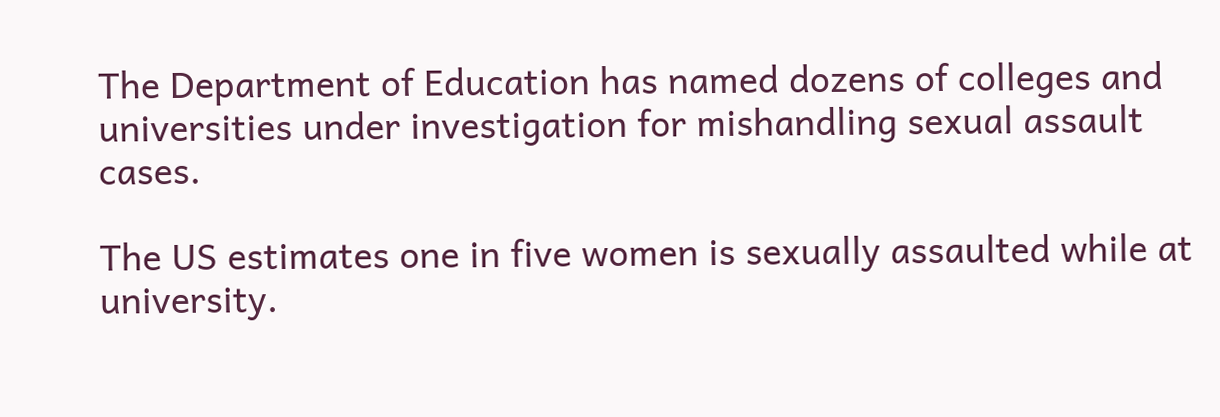The Department of Education has named dozens of colleges and universities under investigation for mishandling sexual assault cases.

The US estimates one in five women is sexually assaulted while at university.